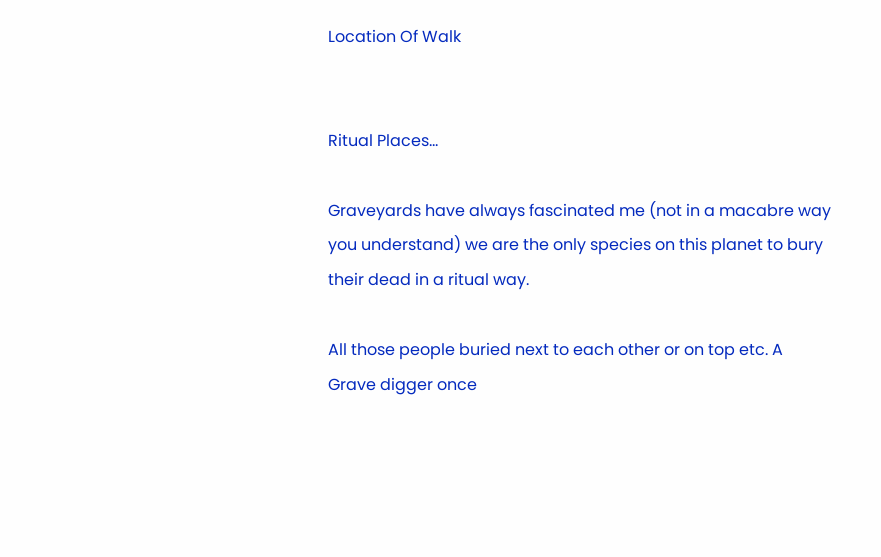Location Of Walk


Ritual Places...

Graveyards have always fascinated me (not in a macabre way you understand) we are the only species on this planet to bury their dead in a ritual way.

All those people buried next to each other or on top etc. A Grave digger once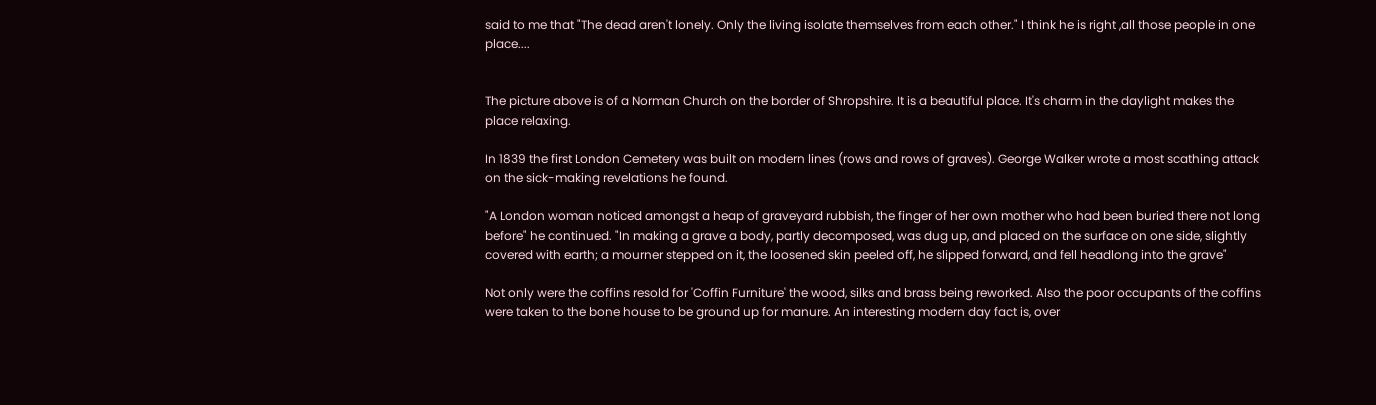said to me that "The dead aren't lonely. Only the living isolate themselves from each other." I think he is right ,all those people in one place....


The picture above is of a Norman Church on the border of Shropshire. It is a beautiful place. It's charm in the daylight makes the place relaxing.

In 1839 the first London Cemetery was built on modern lines (rows and rows of graves). George Walker wrote a most scathing attack on the sick-making revelations he found.

"A London woman noticed amongst a heap of graveyard rubbish, the finger of her own mother who had been buried there not long before" he continued. "In making a grave a body, partly decomposed, was dug up, and placed on the surface on one side, slightly covered with earth; a mourner stepped on it, the loosened skin peeled off, he slipped forward, and fell headlong into the grave"

Not only were the coffins resold for 'Coffin Furniture' the wood, silks and brass being reworked. Also the poor occupants of the coffins were taken to the bone house to be ground up for manure. An interesting modern day fact is, over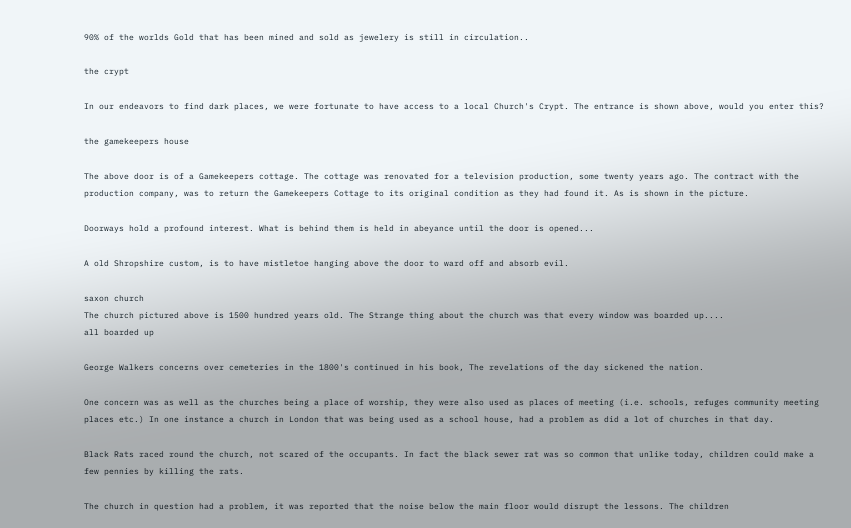90% of the worlds Gold that has been mined and sold as jewelery is still in circulation..

the crypt

In our endeavors to find dark places, we were fortunate to have access to a local Church's Crypt. The entrance is shown above, would you enter this?

the gamekeepers house

The above door is of a Gamekeepers cottage. The cottage was renovated for a television production, some twenty years ago. The contract with the production company, was to return the Gamekeepers Cottage to its original condition as they had found it. As is shown in the picture.

Doorways hold a profound interest. What is behind them is held in abeyance until the door is opened...

A old Shropshire custom, is to have mistletoe hanging above the door to ward off and absorb evil.

saxon church
The church pictured above is 1500 hundred years old. The Strange thing about the church was that every window was boarded up....
all boarded up

George Walkers concerns over cemeteries in the 1800's continued in his book, The revelations of the day sickened the nation.

One concern was as well as the churches being a place of worship, they were also used as places of meeting (i.e. schools, refuges community meeting places etc.) In one instance a church in London that was being used as a school house, had a problem as did a lot of churches in that day.

Black Rats raced round the church, not scared of the occupants. In fact the black sewer rat was so common that unlike today, children could make a few pennies by killing the rats.

The church in question had a problem, it was reported that the noise below the main floor would disrupt the lessons. The children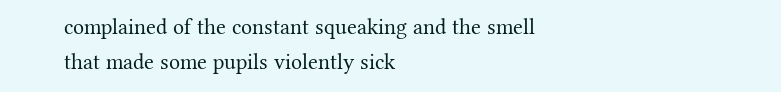complained of the constant squeaking and the smell that made some pupils violently sick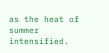as the heat of summer intensified.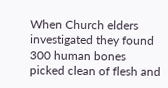When Church elders investigated they found 300 human bones picked clean of flesh and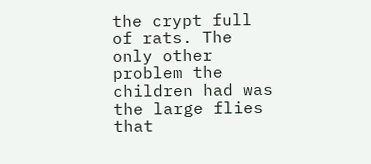the crypt full of rats. The only other problem the children had was the large flies that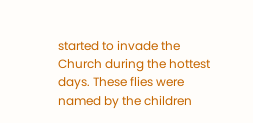started to invade the Church during the hottest days. These flies were named by the children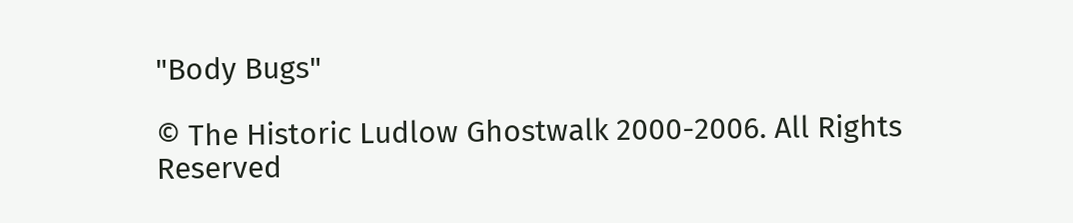"Body Bugs"

© The Historic Ludlow Ghostwalk 2000-2006. All Rights Reserved